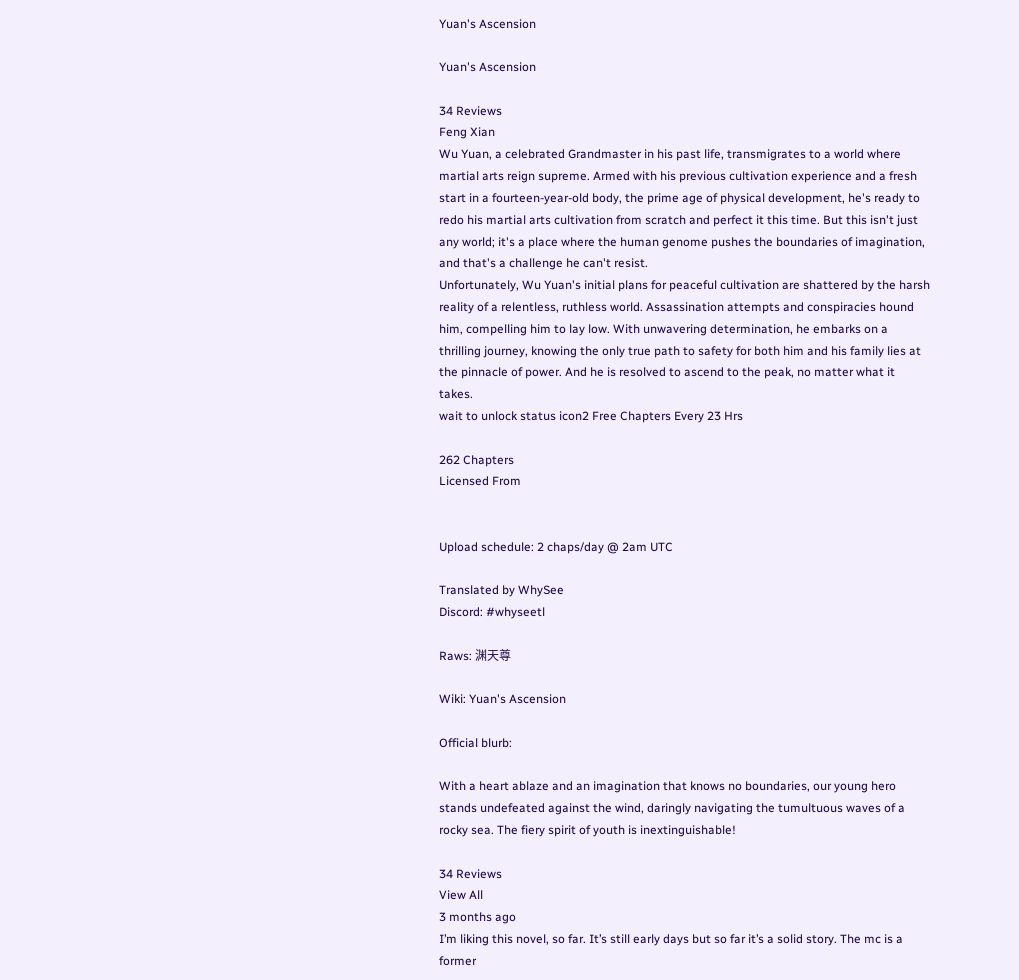Yuan's Ascension

Yuan's Ascension

34 Reviews
Feng Xian
Wu Yuan, a celebrated Grandmaster in his past life, transmigrates to a world where martial arts reign supreme. Armed with his previous cultivation experience and a fresh start in a fourteen-year-old body, the prime age of physical development, he's ready to redo his martial arts cultivation from scratch and perfect it this time. But this isn't just any world; it's a place where the human genome pushes the boundaries of imagination, and that's a challenge he can't resist.
Unfortunately, Wu Yuan's initial plans for peaceful cultivation are shattered by the harsh reality of a relentless, ruthless world. Assassination attempts and conspiracies hound him, compelling him to lay low. With unwavering determination, he embarks on a thrilling journey, knowing the only true path to safety for both him and his family lies at the pinnacle of power. And he is resolved to ascend to the peak, no matter what it takes.
wait to unlock status icon2 Free Chapters Every 23 Hrs

262 Chapters
Licensed From


Upload schedule: 2 chaps/day @ 2am UTC

Translated by WhySee
Discord: #whyseetl

Raws: 渊天尊

Wiki: Yuan's Ascension

Official blurb:

With a heart ablaze and an imagination that knows no boundaries, our young hero stands undefeated against the wind, daringly navigating the tumultuous waves of a rocky sea. The fiery spirit of youth is inextinguishable!

34 Reviews
View All
3 months ago
I’m liking this novel, so far. It’s still early days but so far it’s a solid story. The mc is a former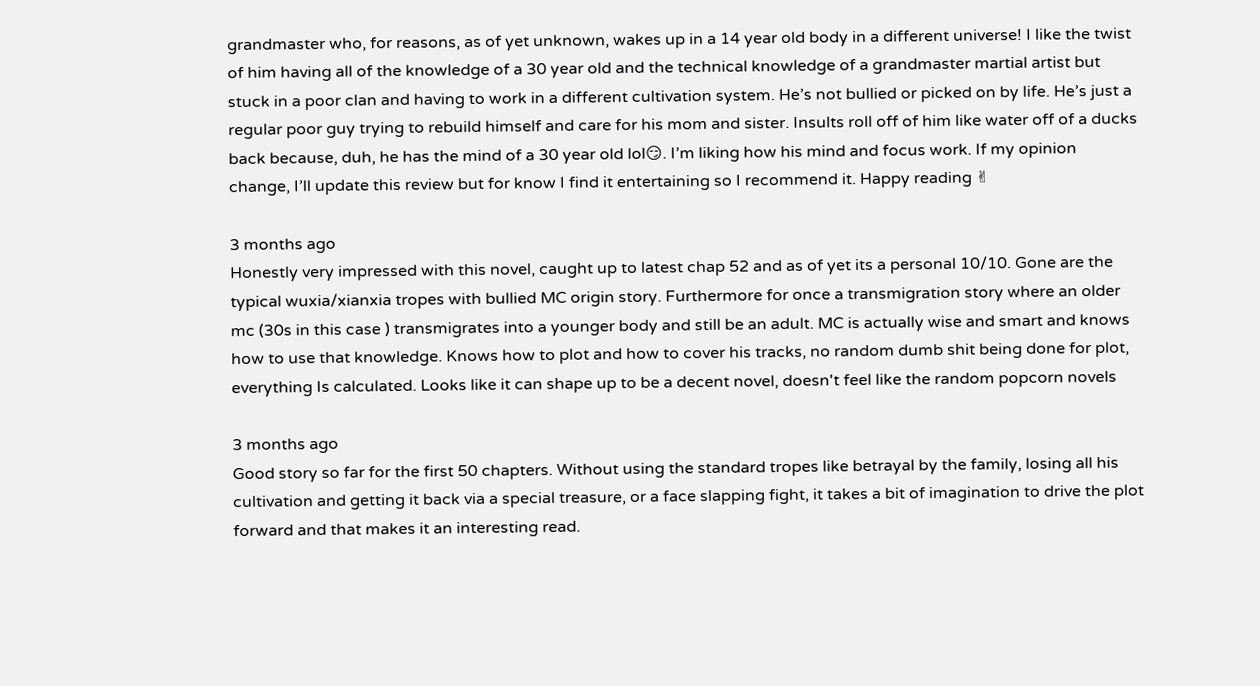grandmaster who, for reasons, as of yet unknown, wakes up in a 14 year old body in a different universe! I like the twist of him having all of the knowledge of a 30 year old and the technical knowledge of a grandmaster martial artist but stuck in a poor clan and having to work in a different cultivation system. He’s not bullied or picked on by life. He’s just a regular poor guy trying to rebuild himself and care for his mom and sister. Insults roll off of him like water off of a ducks back because, duh, he has the mind of a 30 year old lol😏. I’m liking how his mind and focus work. If my opinion change, I’ll update this review but for know I find it entertaining so I recommend it. Happy reading ✌

3 months ago
Honestly very impressed with this novel, caught up to latest chap 52 and as of yet its a personal 10/10. Gone are the typical wuxia/xianxia tropes with bullied MC origin story. Furthermore for once a transmigration story where an older mc (30s in this case ) transmigrates into a younger body and still be an adult. MC is actually wise and smart and knows how to use that knowledge. Knows how to plot and how to cover his tracks, no random dumb shit being done for plot, everything Is calculated. Looks like it can shape up to be a decent novel, doesn't feel like the random popcorn novels

3 months ago
Good story so far for the first 50 chapters. Without using the standard tropes like betrayal by the family, losing all his cultivation and getting it back via a special treasure, or a face slapping fight, it takes a bit of imagination to drive the plot forward and that makes it an interesting read.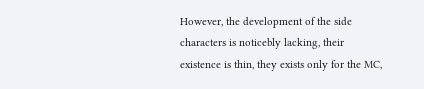However, the development of the side characters is noticebly lacking, their existence is thin, they exists only for the MC,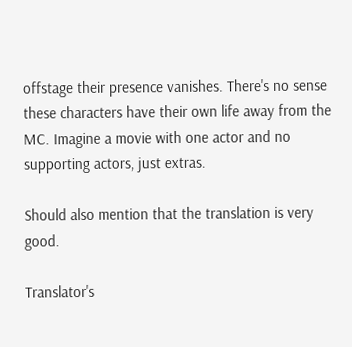offstage their presence vanishes. There's no sense these characters have their own life away from the MC. Imagine a movie with one actor and no supporting actors, just extras.

Should also mention that the translation is very good.

Translator's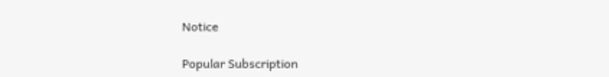Notice

Popular Subscription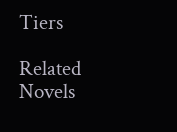Tiers

Related Novels